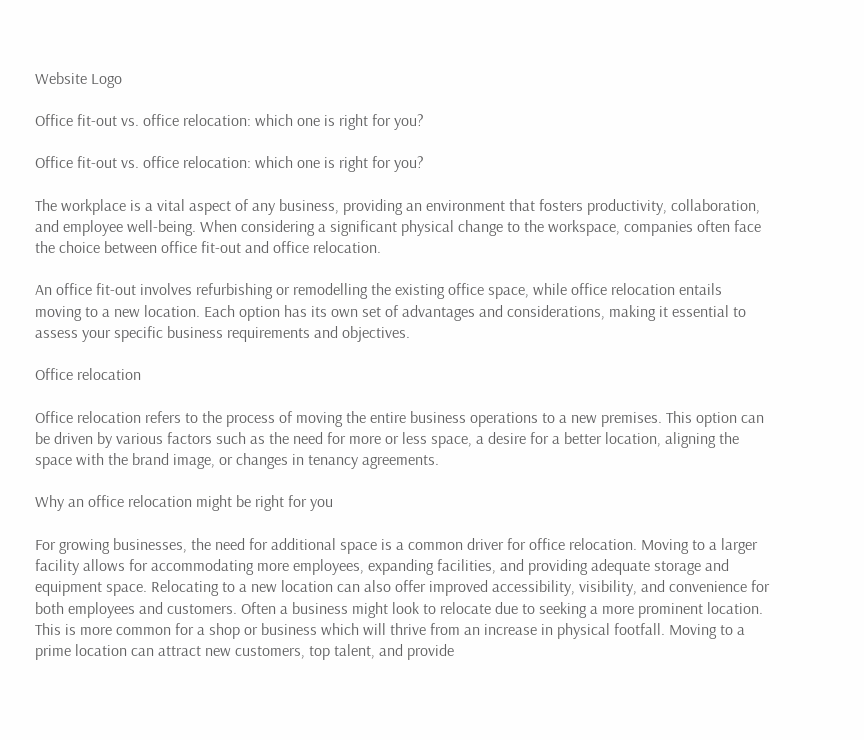Website Logo

Office fit-out vs. office relocation: which one is right for you?

Office fit-out vs. office relocation: which one is right for you?

The workplace is a vital aspect of any business, providing an environment that fosters productivity, collaboration, and employee well-being. When considering a significant physical change to the workspace, companies often face the choice between office fit-out and office relocation.

An office fit-out involves refurbishing or remodelling the existing office space, while office relocation entails moving to a new location. Each option has its own set of advantages and considerations, making it essential to assess your specific business requirements and objectives.

Office relocation

Office relocation refers to the process of moving the entire business operations to a new premises. This option can be driven by various factors such as the need for more or less space, a desire for a better location, aligning the space with the brand image, or changes in tenancy agreements.

Why an office relocation might be right for you

For growing businesses, the need for additional space is a common driver for office relocation. Moving to a larger facility allows for accommodating more employees, expanding facilities, and providing adequate storage and equipment space. Relocating to a new location can also offer improved accessibility, visibility, and convenience for both employees and customers. Often a business might look to relocate due to seeking a more prominent location. This is more common for a shop or business which will thrive from an increase in physical footfall. Moving to a prime location can attract new customers, top talent, and provide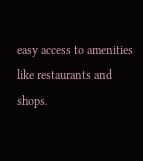easy access to amenities like restaurants and shops.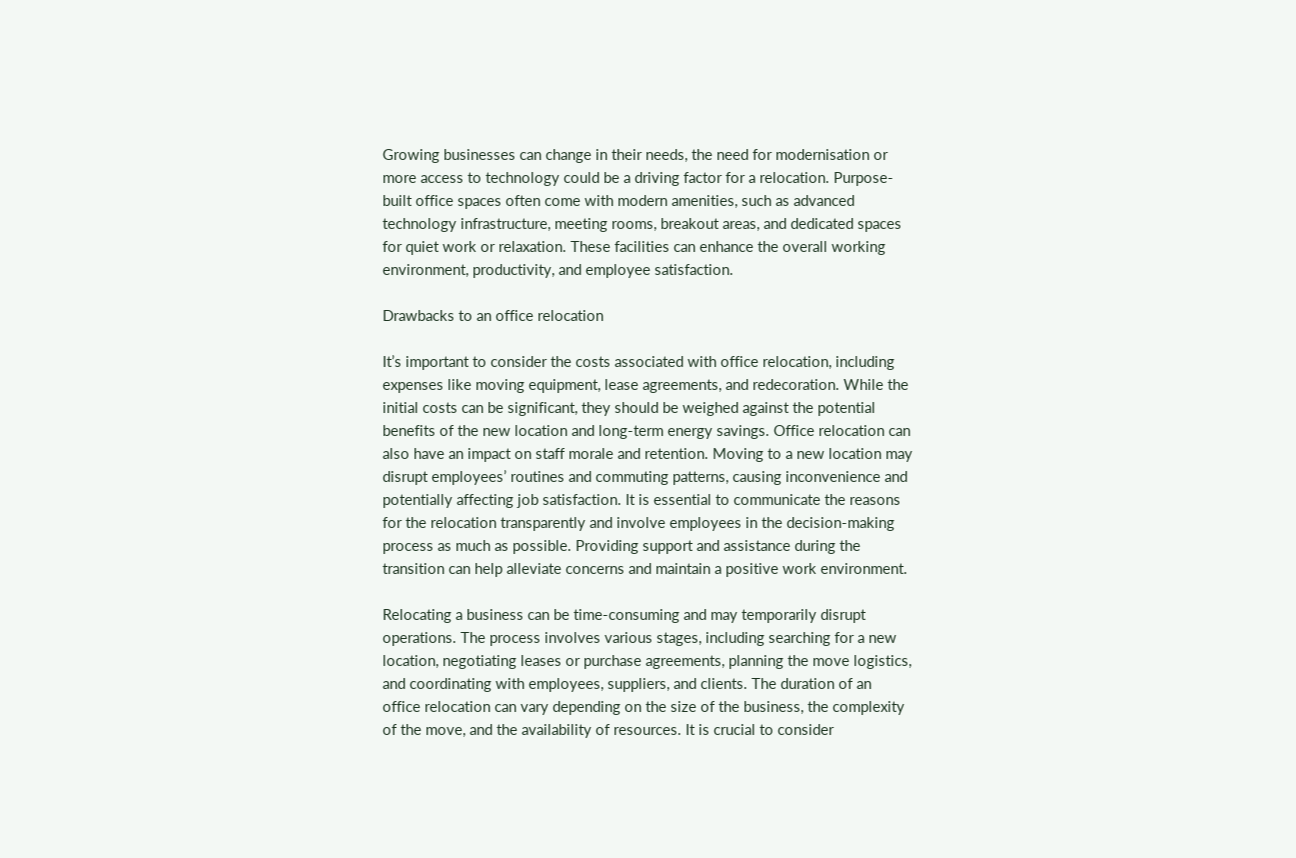Growing businesses can change in their needs, the need for modernisation or more access to technology could be a driving factor for a relocation. Purpose-built office spaces often come with modern amenities, such as advanced technology infrastructure, meeting rooms, breakout areas, and dedicated spaces for quiet work or relaxation. These facilities can enhance the overall working environment, productivity, and employee satisfaction.

Drawbacks to an office relocation

It’s important to consider the costs associated with office relocation, including expenses like moving equipment, lease agreements, and redecoration. While the initial costs can be significant, they should be weighed against the potential benefits of the new location and long-term energy savings. Office relocation can also have an impact on staff morale and retention. Moving to a new location may disrupt employees’ routines and commuting patterns, causing inconvenience and potentially affecting job satisfaction. It is essential to communicate the reasons for the relocation transparently and involve employees in the decision-making process as much as possible. Providing support and assistance during the transition can help alleviate concerns and maintain a positive work environment.

Relocating a business can be time-consuming and may temporarily disrupt operations. The process involves various stages, including searching for a new location, negotiating leases or purchase agreements, planning the move logistics, and coordinating with employees, suppliers, and clients. The duration of an office relocation can vary depending on the size of the business, the complexity of the move, and the availability of resources. It is crucial to consider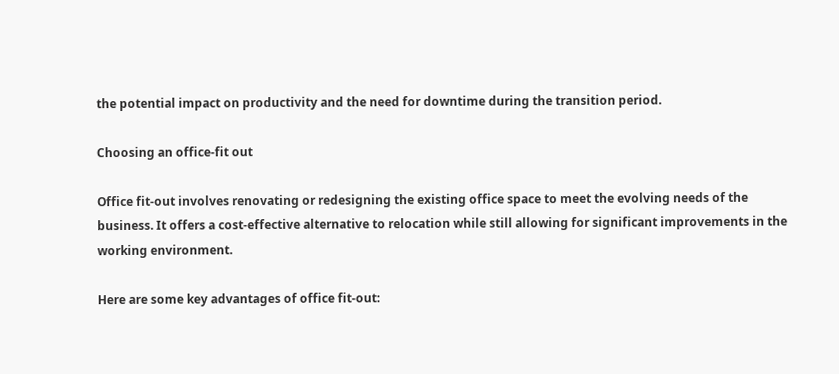the potential impact on productivity and the need for downtime during the transition period.

Choosing an office-fit out

Office fit-out involves renovating or redesigning the existing office space to meet the evolving needs of the business. It offers a cost-effective alternative to relocation while still allowing for significant improvements in the working environment.

Here are some key advantages of office fit-out: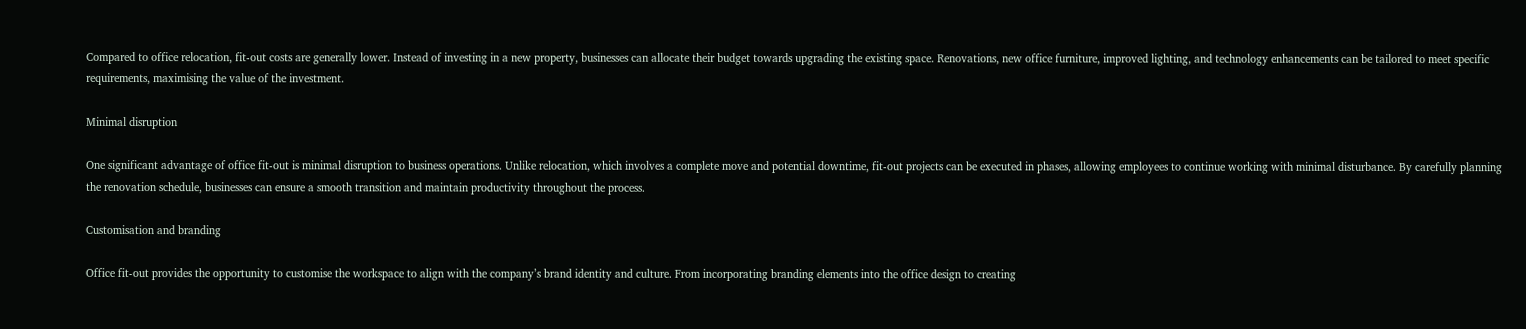Compared to office relocation, fit-out costs are generally lower. Instead of investing in a new property, businesses can allocate their budget towards upgrading the existing space. Renovations, new office furniture, improved lighting, and technology enhancements can be tailored to meet specific requirements, maximising the value of the investment.

Minimal disruption

One significant advantage of office fit-out is minimal disruption to business operations. Unlike relocation, which involves a complete move and potential downtime, fit-out projects can be executed in phases, allowing employees to continue working with minimal disturbance. By carefully planning the renovation schedule, businesses can ensure a smooth transition and maintain productivity throughout the process.

Customisation and branding

Office fit-out provides the opportunity to customise the workspace to align with the company’s brand identity and culture. From incorporating branding elements into the office design to creating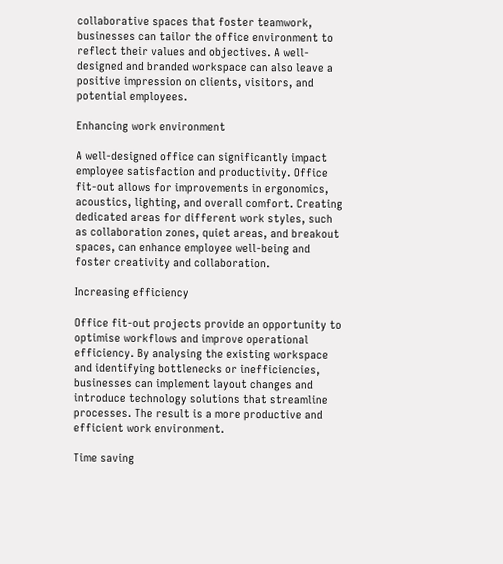collaborative spaces that foster teamwork, businesses can tailor the office environment to reflect their values and objectives. A well-designed and branded workspace can also leave a positive impression on clients, visitors, and potential employees.

Enhancing work environment

A well-designed office can significantly impact employee satisfaction and productivity. Office fit-out allows for improvements in ergonomics, acoustics, lighting, and overall comfort. Creating dedicated areas for different work styles, such as collaboration zones, quiet areas, and breakout spaces, can enhance employee well-being and foster creativity and collaboration.

Increasing efficiency

Office fit-out projects provide an opportunity to optimise workflows and improve operational efficiency. By analysing the existing workspace and identifying bottlenecks or inefficiencies, businesses can implement layout changes and introduce technology solutions that streamline processes. The result is a more productive and efficient work environment.

Time saving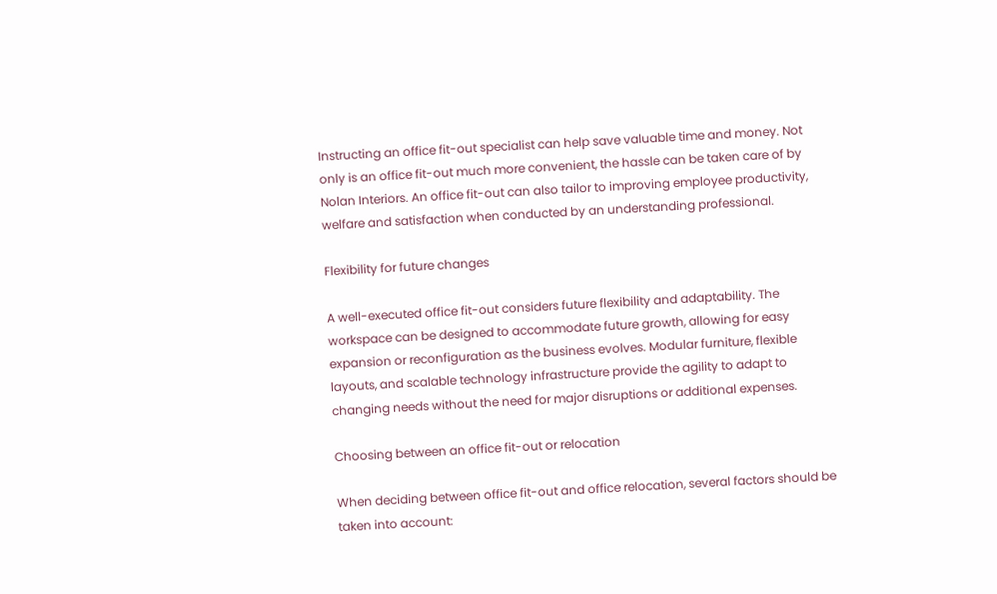Instructing an office fit-out specialist can help save valuable time and money. Not only is an office fit-out much more convenient, the hassle can be taken care of by Nolan Interiors. An office fit-out can also tailor to improving employee productivity, welfare and satisfaction when conducted by an understanding professional.

Flexibility for future changes

A well-executed office fit-out considers future flexibility and adaptability. The workspace can be designed to accommodate future growth, allowing for easy expansion or reconfiguration as the business evolves. Modular furniture, flexible layouts, and scalable technology infrastructure provide the agility to adapt to changing needs without the need for major disruptions or additional expenses.

Choosing between an office fit-out or relocation

When deciding between office fit-out and office relocation, several factors should be taken into account: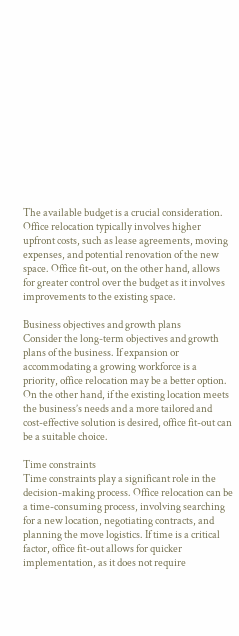The available budget is a crucial consideration. Office relocation typically involves higher upfront costs, such as lease agreements, moving expenses, and potential renovation of the new space. Office fit-out, on the other hand, allows for greater control over the budget as it involves improvements to the existing space.

Business objectives and growth plans
Consider the long-term objectives and growth plans of the business. If expansion or accommodating a growing workforce is a priority, office relocation may be a better option. On the other hand, if the existing location meets the business’s needs and a more tailored and cost-effective solution is desired, office fit-out can be a suitable choice.

Time constraints
Time constraints play a significant role in the decision-making process. Office relocation can be a time-consuming process, involving searching for a new location, negotiating contracts, and planning the move logistics. If time is a critical factor, office fit-out allows for quicker implementation, as it does not require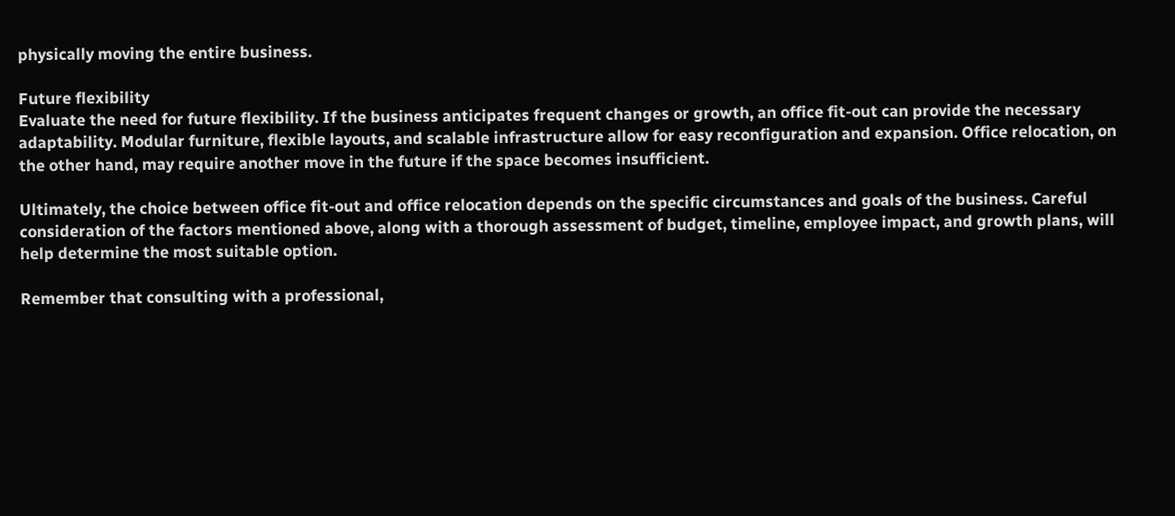physically moving the entire business.

Future flexibility
Evaluate the need for future flexibility. If the business anticipates frequent changes or growth, an office fit-out can provide the necessary adaptability. Modular furniture, flexible layouts, and scalable infrastructure allow for easy reconfiguration and expansion. Office relocation, on the other hand, may require another move in the future if the space becomes insufficient.

Ultimately, the choice between office fit-out and office relocation depends on the specific circumstances and goals of the business. Careful consideration of the factors mentioned above, along with a thorough assessment of budget, timeline, employee impact, and growth plans, will help determine the most suitable option.

Remember that consulting with a professional,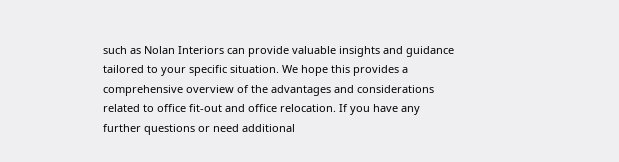such as Nolan Interiors can provide valuable insights and guidance tailored to your specific situation. We hope this provides a comprehensive overview of the advantages and considerations related to office fit-out and office relocation. If you have any further questions or need additional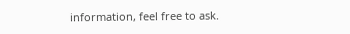information, feel free to ask.